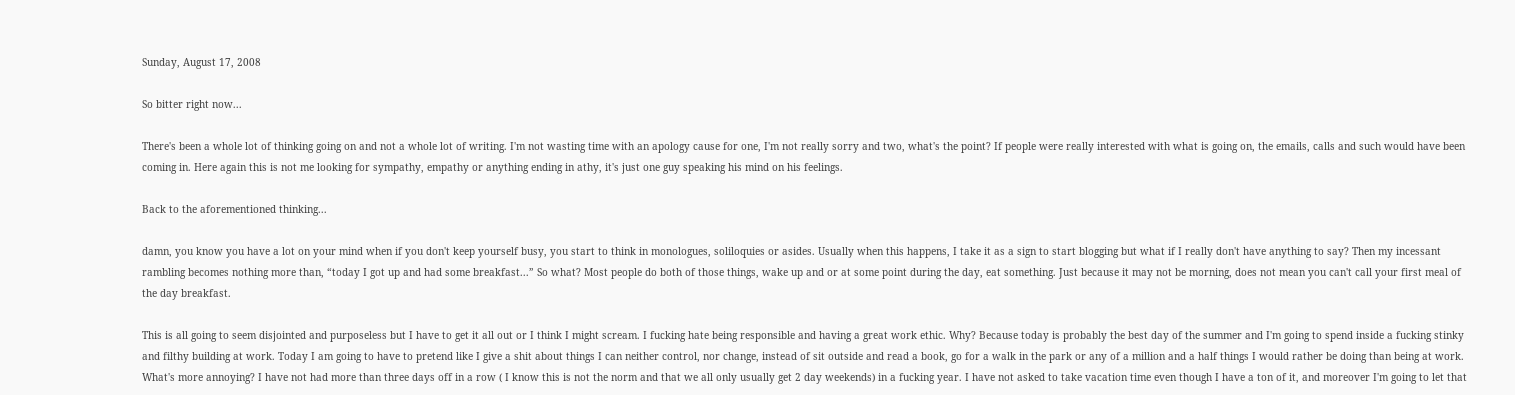Sunday, August 17, 2008

So bitter right now...

There's been a whole lot of thinking going on and not a whole lot of writing. I'm not wasting time with an apology cause for one, I'm not really sorry and two, what's the point? If people were really interested with what is going on, the emails, calls and such would have been coming in. Here again this is not me looking for sympathy, empathy or anything ending in athy, it's just one guy speaking his mind on his feelings.

Back to the aforementioned thinking...

damn, you know you have a lot on your mind when if you don't keep yourself busy, you start to think in monologues, soliloquies or asides. Usually when this happens, I take it as a sign to start blogging but what if I really don't have anything to say? Then my incessant rambling becomes nothing more than, “today I got up and had some breakfast...” So what? Most people do both of those things, wake up and or at some point during the day, eat something. Just because it may not be morning, does not mean you can't call your first meal of the day breakfast.

This is all going to seem disjointed and purposeless but I have to get it all out or I think I might scream. I fucking hate being responsible and having a great work ethic. Why? Because today is probably the best day of the summer and I'm going to spend inside a fucking stinky and filthy building at work. Today I am going to have to pretend like I give a shit about things I can neither control, nor change, instead of sit outside and read a book, go for a walk in the park or any of a million and a half things I would rather be doing than being at work. What's more annoying? I have not had more than three days off in a row ( I know this is not the norm and that we all only usually get 2 day weekends) in a fucking year. I have not asked to take vacation time even though I have a ton of it, and moreover I'm going to let that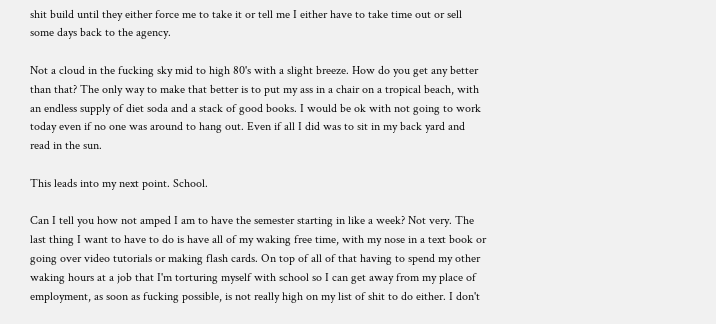shit build until they either force me to take it or tell me I either have to take time out or sell some days back to the agency.

Not a cloud in the fucking sky mid to high 80's with a slight breeze. How do you get any better than that? The only way to make that better is to put my ass in a chair on a tropical beach, with an endless supply of diet soda and a stack of good books. I would be ok with not going to work today even if no one was around to hang out. Even if all I did was to sit in my back yard and read in the sun.

This leads into my next point. School.

Can I tell you how not amped I am to have the semester starting in like a week? Not very. The last thing I want to have to do is have all of my waking free time, with my nose in a text book or going over video tutorials or making flash cards. On top of all of that having to spend my other waking hours at a job that I'm torturing myself with school so I can get away from my place of employment, as soon as fucking possible, is not really high on my list of shit to do either. I don't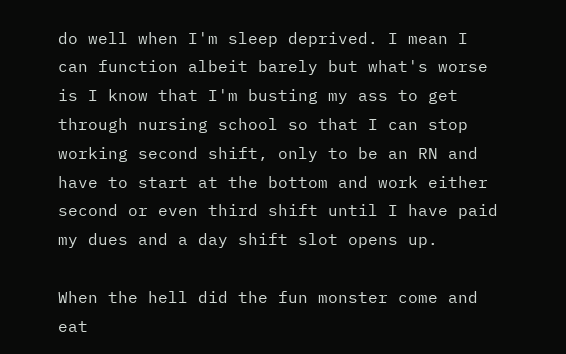do well when I'm sleep deprived. I mean I can function albeit barely but what's worse is I know that I'm busting my ass to get through nursing school so that I can stop working second shift, only to be an RN and have to start at the bottom and work either second or even third shift until I have paid my dues and a day shift slot opens up.

When the hell did the fun monster come and eat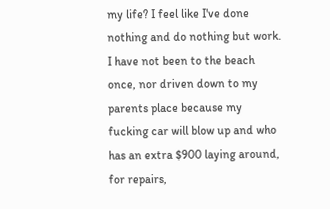my life? I feel like I've done nothing and do nothing but work. I have not been to the beach once, nor driven down to my parents place because my fucking car will blow up and who has an extra $900 laying around, for repairs,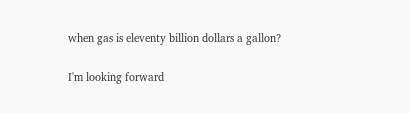when gas is eleventy billion dollars a gallon?

I'm looking forward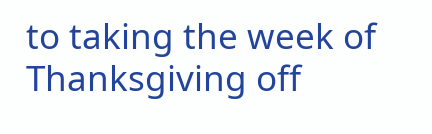to taking the week of Thanksgiving off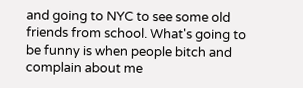and going to NYC to see some old friends from school. What's going to be funny is when people bitch and complain about me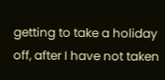getting to take a holiday off, after I have not taken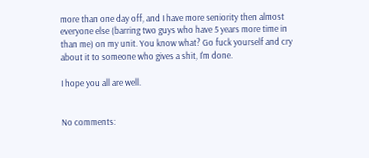more than one day off, and I have more seniority then almost everyone else (barring two guys who have 5 years more time in than me) on my unit. You know what? Go fuck yourself and cry about it to someone who gives a shit, I'm done.

I hope you all are well.


No comments: